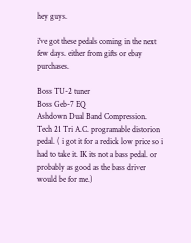hey guys.

i've got these pedals coming in the next few days. either from gifts or ebay purchases.

Boss TU-2 tuner
Boss Geb-7 EQ
Ashdown Dual Band Compression.
Tech 21 Tri A.C. programable distorion pedal. ( i got it for a redick low price so i had to take it. IK its not a bass pedal. or probably as good as the bass driver would be for me.)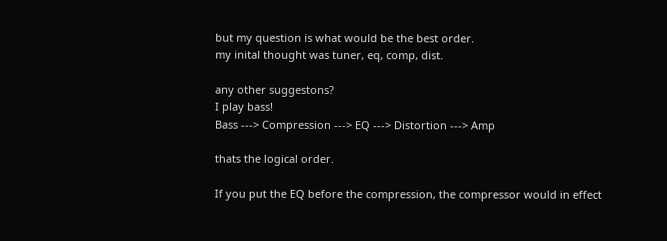but my question is what would be the best order.
my inital thought was tuner, eq, comp, dist.

any other suggestons?
I play bass!
Bass ---> Compression ---> EQ ---> Distortion ---> Amp

thats the logical order.

If you put the EQ before the compression, the compressor would in effect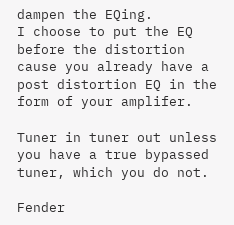dampen the EQing.
I choose to put the EQ before the distortion cause you already have a post distortion EQ in the form of your amplifer.

Tuner in tuner out unless you have a true bypassed tuner, which you do not.

Fender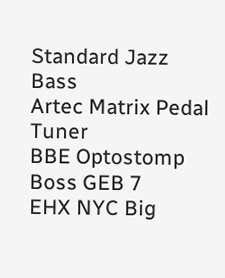Standard Jazz Bass
Artec Matrix Pedal Tuner
BBE Optostomp
Boss GEB 7
EHX NYC Big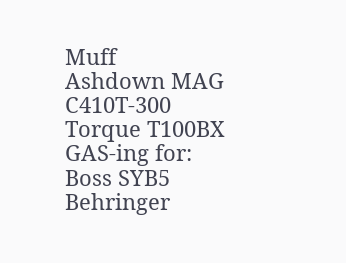Muff
Ashdown MAG C410T-300
Torque T100BX
GAS-ing for:
Boss SYB5
Behringer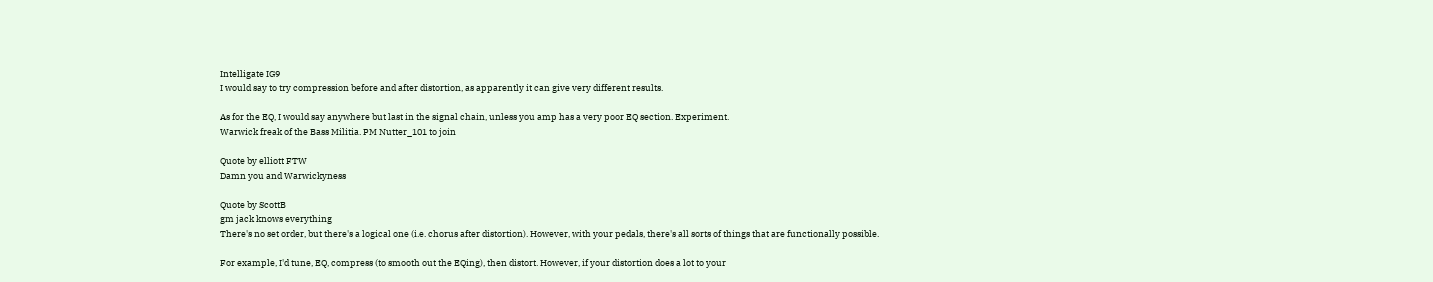Intelligate IG9
I would say to try compression before and after distortion, as apparently it can give very different results.

As for the EQ, I would say anywhere but last in the signal chain, unless you amp has a very poor EQ section. Experiment.
Warwick freak of the Bass Militia. PM Nutter_101 to join

Quote by elliott FTW
Damn you and Warwickyness

Quote by ScottB
gm jack knows everything
There's no set order, but there's a logical one (i.e. chorus after distortion). However, with your pedals, there's all sorts of things that are functionally possible.

For example, I'd tune, EQ, compress (to smooth out the EQing), then distort. However, if your distortion does a lot to your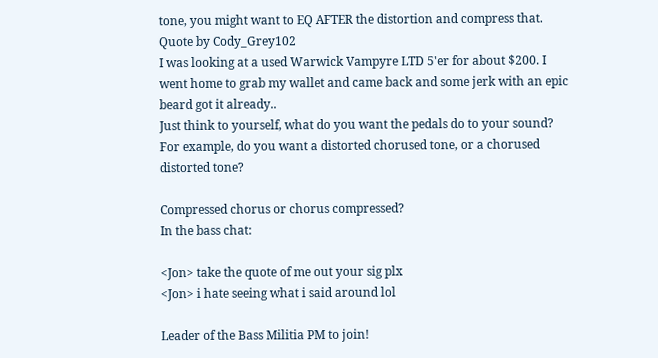tone, you might want to EQ AFTER the distortion and compress that.
Quote by Cody_Grey102
I was looking at a used Warwick Vampyre LTD 5'er for about $200. I went home to grab my wallet and came back and some jerk with an epic beard got it already..
Just think to yourself, what do you want the pedals do to your sound? For example, do you want a distorted chorused tone, or a chorused distorted tone?

Compressed chorus or chorus compressed?
In the bass chat:

<Jon> take the quote of me out your sig plx
<Jon> i hate seeing what i said around lol

Leader of the Bass Militia PM to join!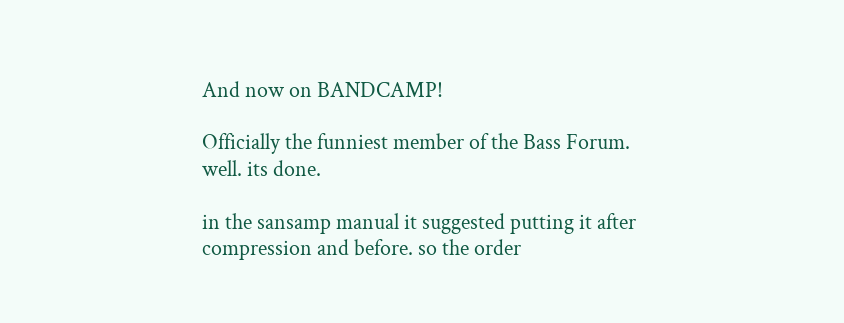And now on BANDCAMP!

Officially the funniest member of the Bass Forum.
well. its done.

in the sansamp manual it suggested putting it after compression and before. so the order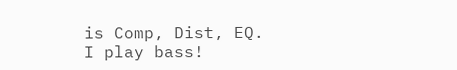is Comp, Dist, EQ.
I play bass!